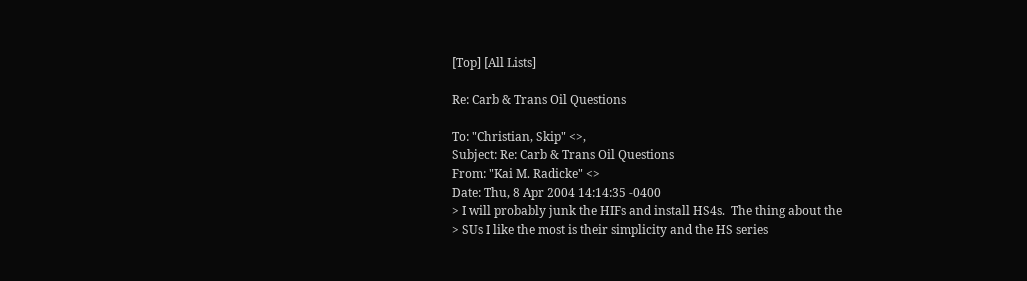[Top] [All Lists]

Re: Carb & Trans Oil Questions

To: "Christian, Skip" <>,
Subject: Re: Carb & Trans Oil Questions
From: "Kai M. Radicke" <>
Date: Thu, 8 Apr 2004 14:14:35 -0400
> I will probably junk the HIFs and install HS4s.  The thing about the
> SUs I like the most is their simplicity and the HS series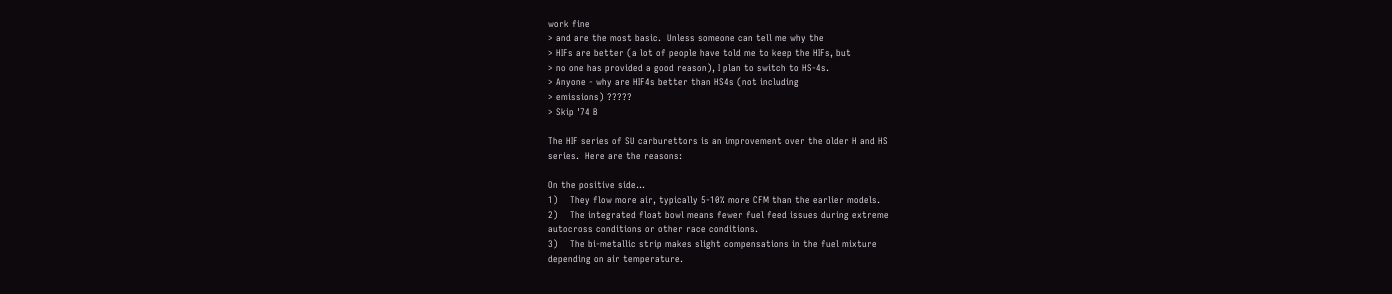work fine
> and are the most basic.  Unless someone can tell me why the
> HIFs are better (a lot of people have told me to keep the HIFs, but
> no one has provided a good reason), I plan to switch to HS-4s.
> Anyone - why are HIF4s better than HS4s (not including
> emissions) ?????
> Skip '74 B

The HIF series of SU carburettors is an improvement over the older H and HS
series.  Here are the reasons:

On the positive side...
1)    They flow more air, typically 5-10% more CFM than the earlier models.
2)    The integrated float bowl means fewer fuel feed issues during extreme
autocross conditions or other race conditions.
3)    The bi-metallic strip makes slight compensations in the fuel mixture
depending on air temperature.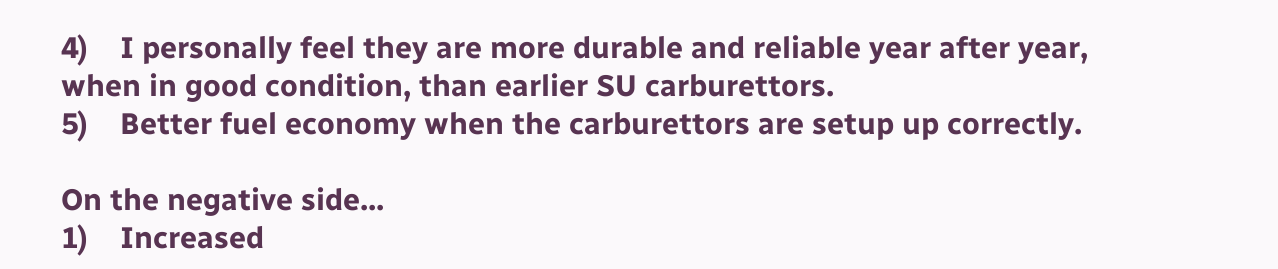4)    I personally feel they are more durable and reliable year after year,
when in good condition, than earlier SU carburettors.
5)    Better fuel economy when the carburettors are setup up correctly.

On the negative side...
1)    Increased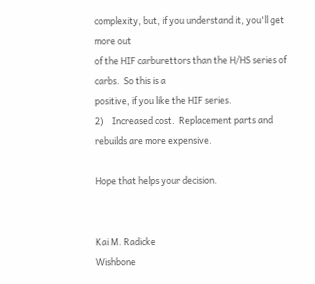complexity, but, if you understand it, you'll get more out
of the HIF carburettors than the H/HS series of carbs.  So this is a
positive, if you like the HIF series.
2)    Increased cost.  Replacement parts and rebuilds are more expensive.

Hope that helps your decision.


Kai M. Radicke
Wishbone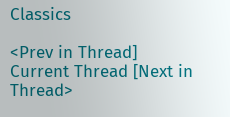Classics

<Prev in Thread] Current Thread [Next in Thread>